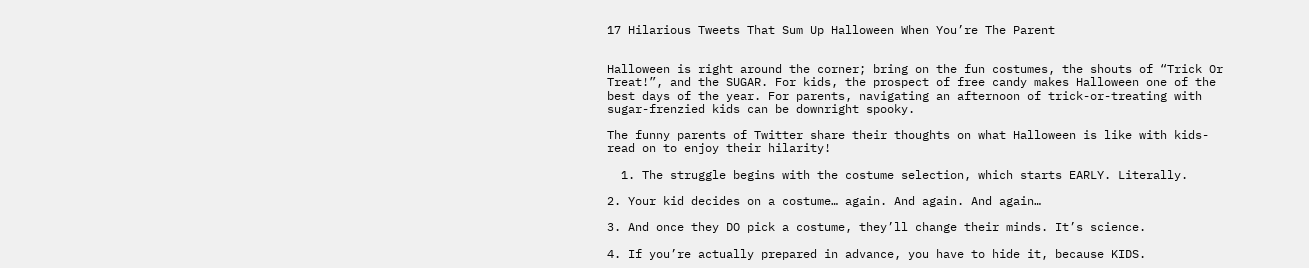17 Hilarious Tweets That Sum Up Halloween When You’re The Parent


Halloween is right around the corner; bring on the fun costumes, the shouts of “Trick Or Treat!”, and the SUGAR. For kids, the prospect of free candy makes Halloween one of the best days of the year. For parents, navigating an afternoon of trick-or-treating with sugar-frenzied kids can be downright spooky.

The funny parents of Twitter share their thoughts on what Halloween is like with kids- read on to enjoy their hilarity!

  1. The struggle begins with the costume selection, which starts EARLY. Literally.

2. Your kid decides on a costume… again. And again. And again…

3. And once they DO pick a costume, they’ll change their minds. It’s science.

4. If you’re actually prepared in advance, you have to hide it, because KIDS.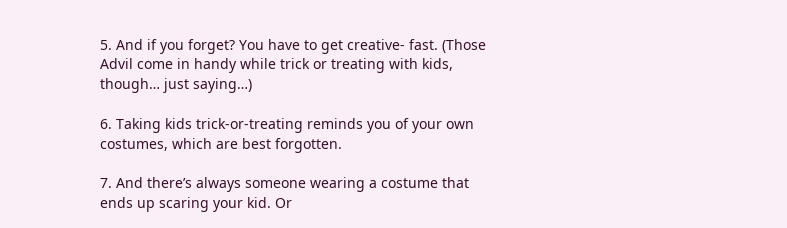5. And if you forget? You have to get creative- fast. (Those Advil come in handy while trick or treating with kids, though… just saying…)

6. Taking kids trick-or-treating reminds you of your own costumes, which are best forgotten.

7. And there’s always someone wearing a costume that ends up scaring your kid. Or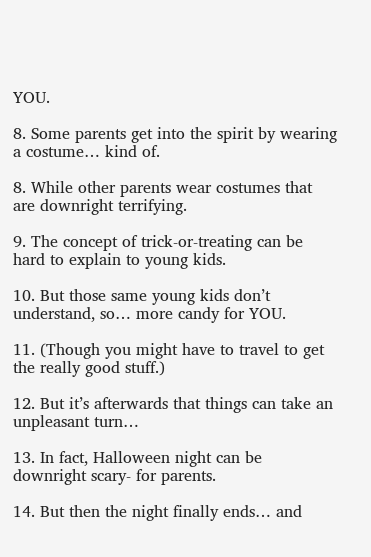YOU.

8. Some parents get into the spirit by wearing a costume… kind of.

8. While other parents wear costumes that are downright terrifying.

9. The concept of trick-or-treating can be hard to explain to young kids.

10. But those same young kids don’t understand, so… more candy for YOU.

11. (Though you might have to travel to get the really good stuff.)

12. But it’s afterwards that things can take an unpleasant turn…

13. In fact, Halloween night can be downright scary- for parents.

14. But then the night finally ends… and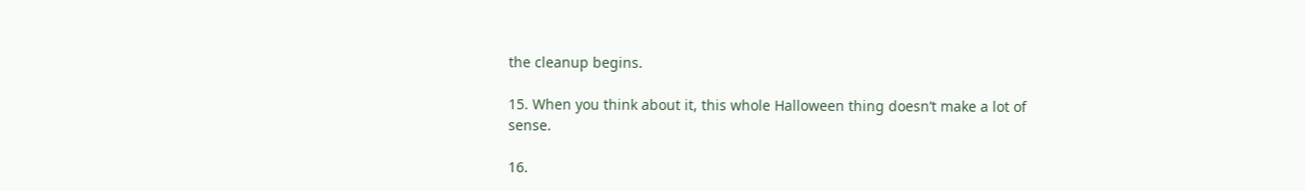the cleanup begins.

15. When you think about it, this whole Halloween thing doesn’t make a lot of sense.

16.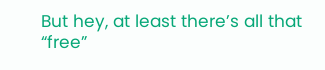But hey, at least there’s all that “free”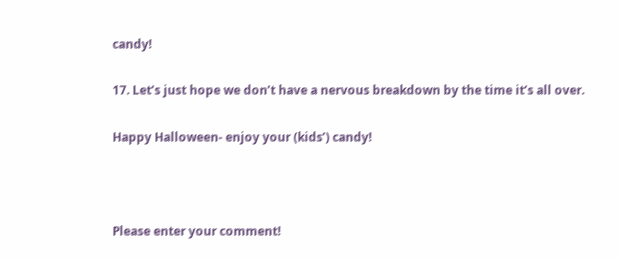candy!

17. Let’s just hope we don’t have a nervous breakdown by the time it’s all over.

Happy Halloween- enjoy your (kids’) candy!



Please enter your comment!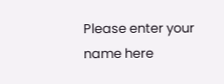Please enter your name here